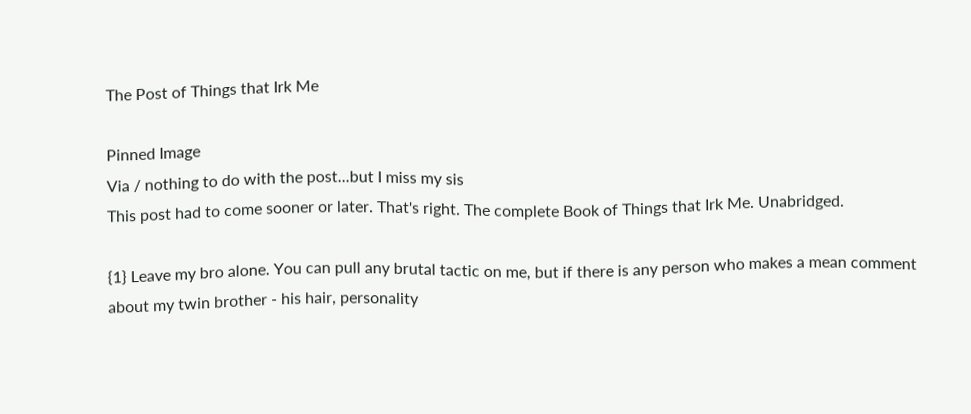The Post of Things that Irk Me

Pinned Image
Via / nothing to do with the post...but I miss my sis
This post had to come sooner or later. That's right. The complete Book of Things that Irk Me. Unabridged.

{1} Leave my bro alone. You can pull any brutal tactic on me, but if there is any person who makes a mean comment about my twin brother - his hair, personality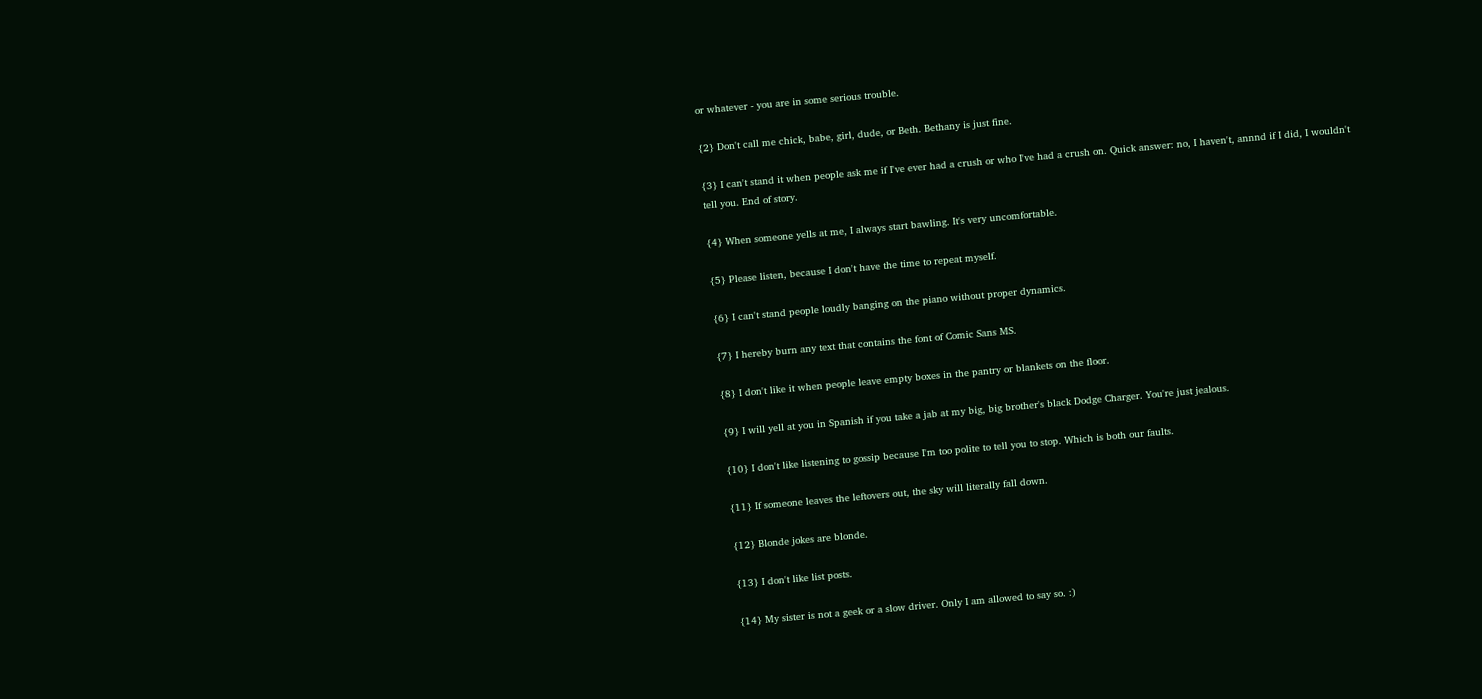or whatever - you are in some serious trouble.

{2} Don't call me chick, babe, girl, dude, or Beth. Bethany is just fine.

{3} I can't stand it when people ask me if I've ever had a crush or who I've had a crush on. Quick answer: no, I haven't, annnd if I did, I wouldn't tell you. End of story.

{4} When someone yells at me, I always start bawling. It's very uncomfortable.

{5} Please listen, because I don't have the time to repeat myself.

{6} I can't stand people loudly banging on the piano without proper dynamics.

{7} I hereby burn any text that contains the font of Comic Sans MS.

{8} I don't like it when people leave empty boxes in the pantry or blankets on the floor.

{9} I will yell at you in Spanish if you take a jab at my big, big brother's black Dodge Charger. You're just jealous.

{10} I don't like listening to gossip because I'm too polite to tell you to stop. Which is both our faults.

{11} If someone leaves the leftovers out, the sky will literally fall down.

{12} Blonde jokes are blonde.

{13} I don't like list posts.

{14} My sister is not a geek or a slow driver. Only I am allowed to say so. :)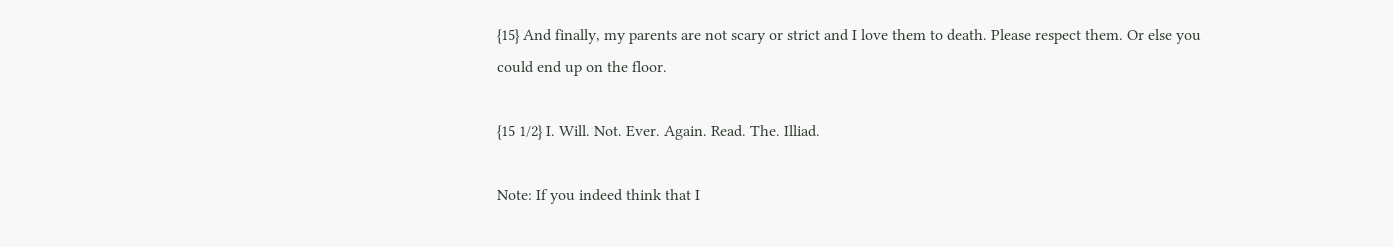{15} And finally, my parents are not scary or strict and I love them to death. Please respect them. Or else you could end up on the floor.

{15 1/2} I. Will. Not. Ever. Again. Read. The. Illiad.

Note: If you indeed think that I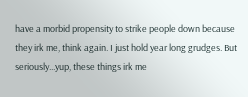have a morbid propensity to strike people down because they irk me, think again. I just hold year long grudges. But seriously...yup, these things irk me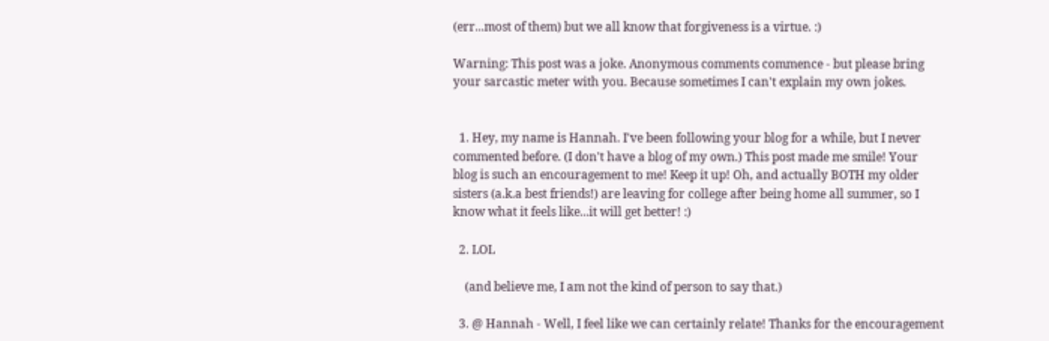(err...most of them) but we all know that forgiveness is a virtue. :)

Warning: This post was a joke. Anonymous comments commence - but please bring your sarcastic meter with you. Because sometimes I can't explain my own jokes.


  1. Hey, my name is Hannah. I've been following your blog for a while, but I never commented before. (I don't have a blog of my own.) This post made me smile! Your blog is such an encouragement to me! Keep it up! Oh, and actually BOTH my older sisters (a.k.a best friends!) are leaving for college after being home all summer, so I know what it feels like...it will get better! :)

  2. LOL

    (and believe me, I am not the kind of person to say that.)

  3. @ Hannah - Well, I feel like we can certainly relate! Thanks for the encouragement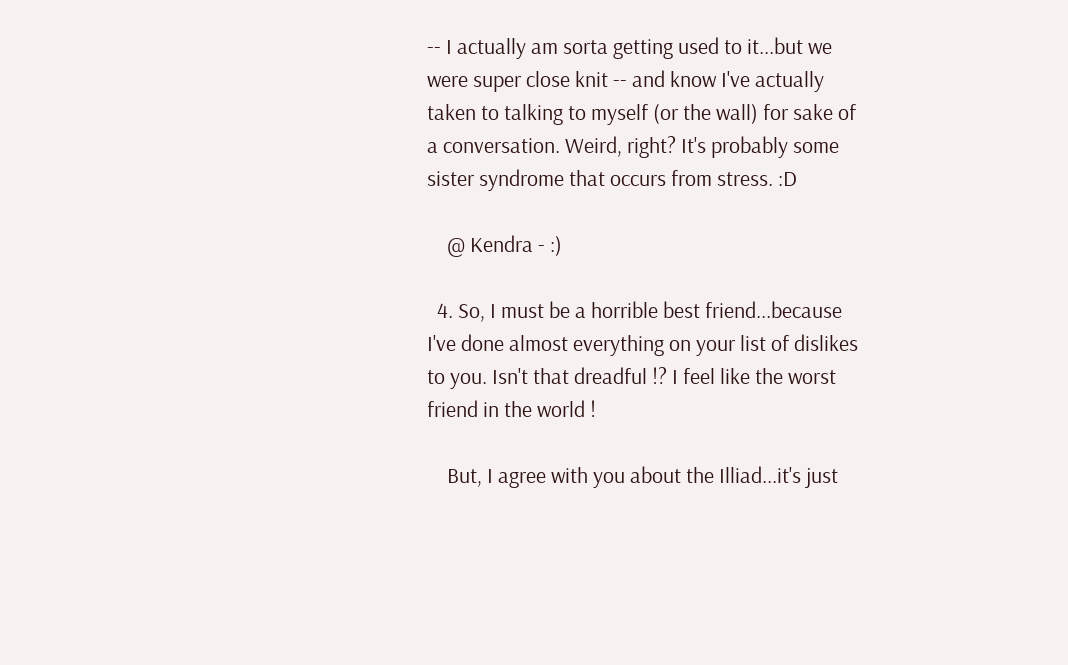-- I actually am sorta getting used to it...but we were super close knit -- and know I've actually taken to talking to myself (or the wall) for sake of a conversation. Weird, right? It's probably some sister syndrome that occurs from stress. :D

    @ Kendra - :)

  4. So, I must be a horrible best friend...because I've done almost everything on your list of dislikes to you. Isn't that dreadful !? I feel like the worst friend in the world !

    But, I agree with you about the Illiad...it's just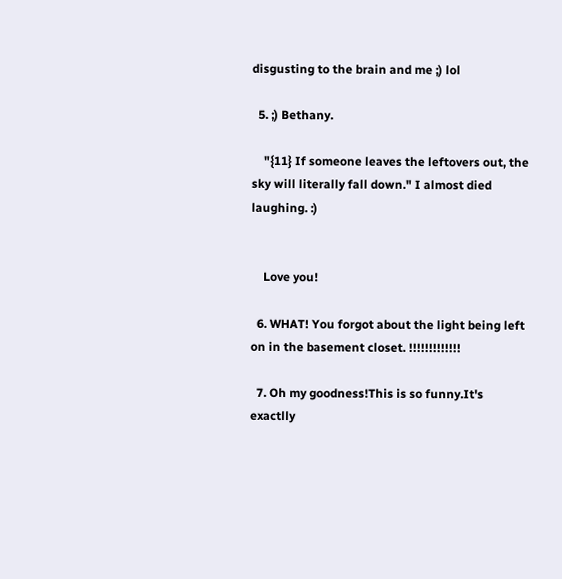disgusting to the brain and me ;) lol

  5. ;) Bethany.

    "{11} If someone leaves the leftovers out, the sky will literally fall down." I almost died laughing. :)


    Love you!

  6. WHAT! You forgot about the light being left on in the basement closet. !!!!!!!!!!!!!

  7. Oh my goodness!This is so funny.It's exactlly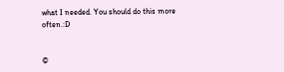what I needed. You should do this more often.:D


©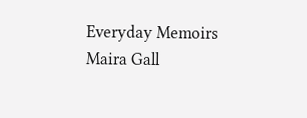Everyday Memoirs
Maira Gall